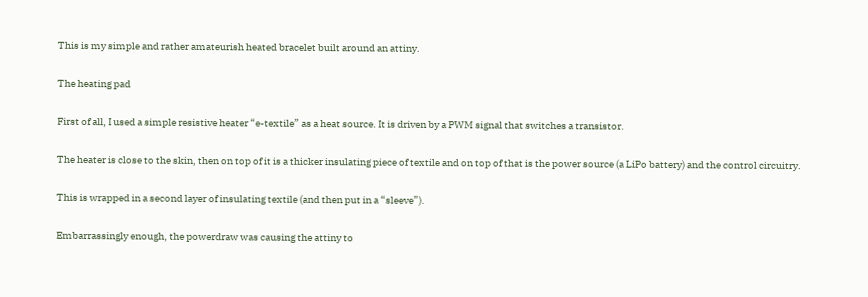This is my simple and rather amateurish heated bracelet built around an attiny.

The heating pad

First of all, I used a simple resistive heater “e-textile” as a heat source. It is driven by a PWM signal that switches a transistor.

The heater is close to the skin, then on top of it is a thicker insulating piece of textile and on top of that is the power source (a LiPo battery) and the control circuitry.

This is wrapped in a second layer of insulating textile (and then put in a “sleeve”).

Embarrassingly enough, the powerdraw was causing the attiny to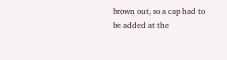brown out, so a cap had to be added at the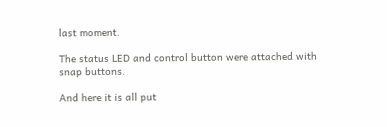last moment.

The status LED and control button were attached with snap buttons.

And here it is all put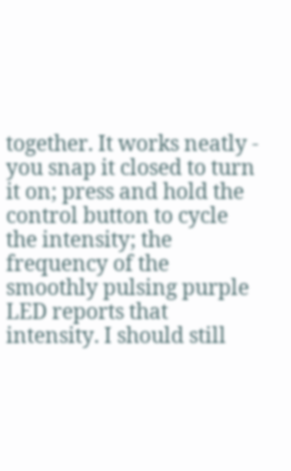together. It works neatly - you snap it closed to turn it on; press and hold the control button to cycle the intensity; the frequency of the smoothly pulsing purple LED reports that intensity. I should still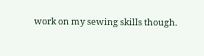work on my sewing skills though.